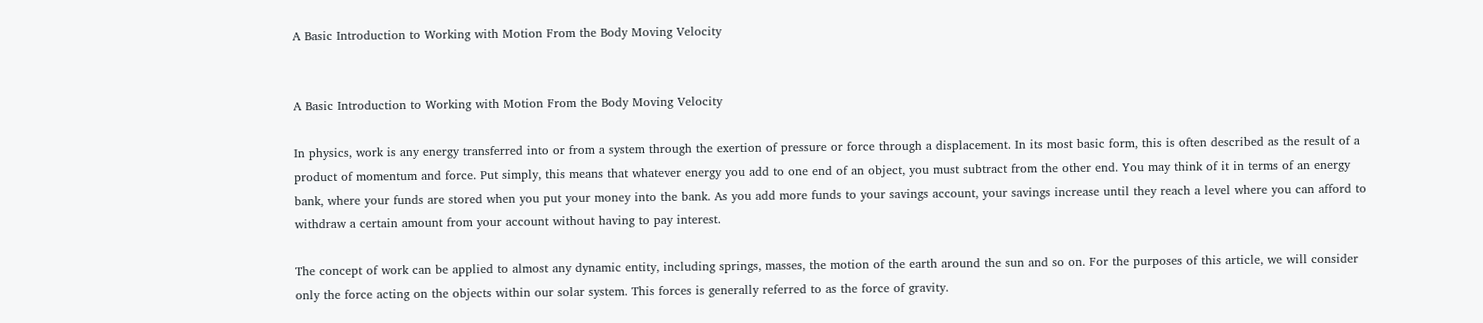A Basic Introduction to Working with Motion From the Body Moving Velocity


A Basic Introduction to Working with Motion From the Body Moving Velocity

In physics, work is any energy transferred into or from a system through the exertion of pressure or force through a displacement. In its most basic form, this is often described as the result of a product of momentum and force. Put simply, this means that whatever energy you add to one end of an object, you must subtract from the other end. You may think of it in terms of an energy bank, where your funds are stored when you put your money into the bank. As you add more funds to your savings account, your savings increase until they reach a level where you can afford to withdraw a certain amount from your account without having to pay interest.

The concept of work can be applied to almost any dynamic entity, including springs, masses, the motion of the earth around the sun and so on. For the purposes of this article, we will consider only the force acting on the objects within our solar system. This forces is generally referred to as the force of gravity.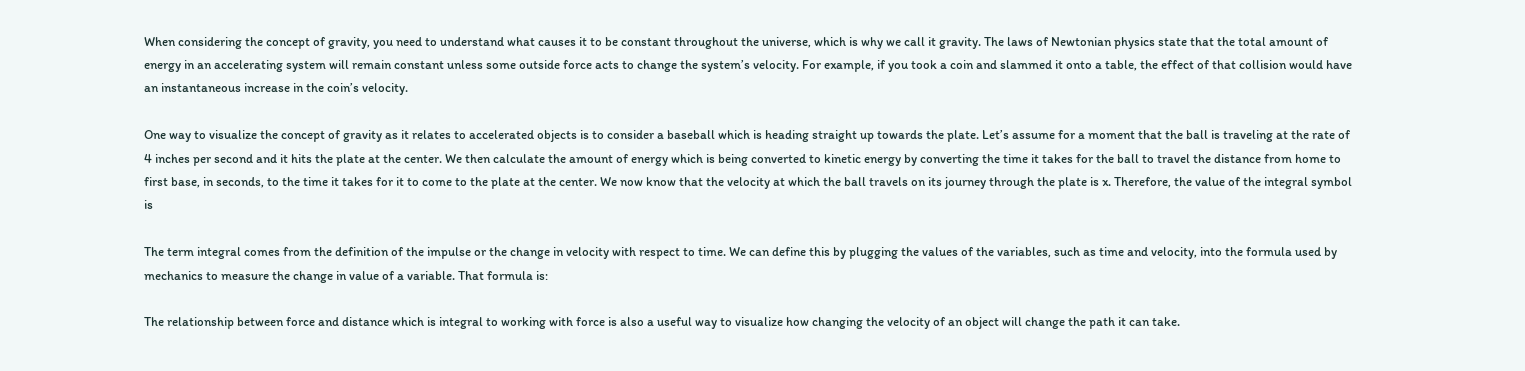When considering the concept of gravity, you need to understand what causes it to be constant throughout the universe, which is why we call it gravity. The laws of Newtonian physics state that the total amount of energy in an accelerating system will remain constant unless some outside force acts to change the system’s velocity. For example, if you took a coin and slammed it onto a table, the effect of that collision would have an instantaneous increase in the coin’s velocity.

One way to visualize the concept of gravity as it relates to accelerated objects is to consider a baseball which is heading straight up towards the plate. Let’s assume for a moment that the ball is traveling at the rate of 4 inches per second and it hits the plate at the center. We then calculate the amount of energy which is being converted to kinetic energy by converting the time it takes for the ball to travel the distance from home to first base, in seconds, to the time it takes for it to come to the plate at the center. We now know that the velocity at which the ball travels on its journey through the plate is x. Therefore, the value of the integral symbol is

The term integral comes from the definition of the impulse or the change in velocity with respect to time. We can define this by plugging the values of the variables, such as time and velocity, into the formula used by mechanics to measure the change in value of a variable. That formula is:

The relationship between force and distance which is integral to working with force is also a useful way to visualize how changing the velocity of an object will change the path it can take.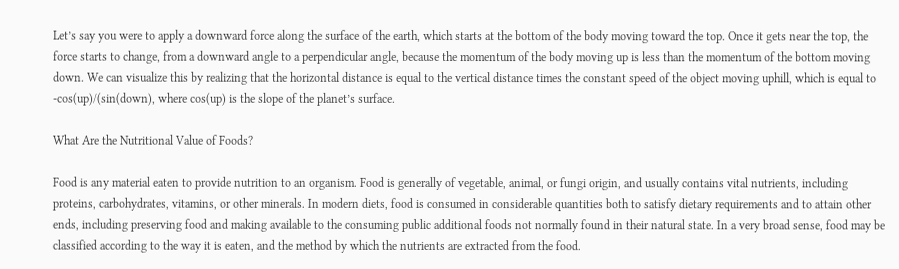Let’s say you were to apply a downward force along the surface of the earth, which starts at the bottom of the body moving toward the top. Once it gets near the top, the force starts to change, from a downward angle to a perpendicular angle, because the momentum of the body moving up is less than the momentum of the bottom moving down. We can visualize this by realizing that the horizontal distance is equal to the vertical distance times the constant speed of the object moving uphill, which is equal to -cos(up)/(sin(down), where cos(up) is the slope of the planet’s surface.

What Are the Nutritional Value of Foods?

Food is any material eaten to provide nutrition to an organism. Food is generally of vegetable, animal, or fungi origin, and usually contains vital nutrients, including proteins, carbohydrates, vitamins, or other minerals. In modern diets, food is consumed in considerable quantities both to satisfy dietary requirements and to attain other ends, including preserving food and making available to the consuming public additional foods not normally found in their natural state. In a very broad sense, food may be classified according to the way it is eaten, and the method by which the nutrients are extracted from the food.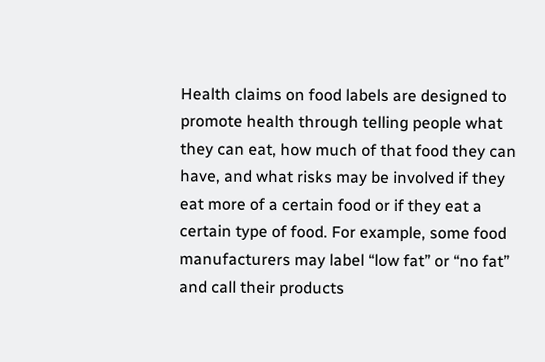Health claims on food labels are designed to promote health through telling people what they can eat, how much of that food they can have, and what risks may be involved if they eat more of a certain food or if they eat a certain type of food. For example, some food manufacturers may label “low fat” or “no fat” and call their products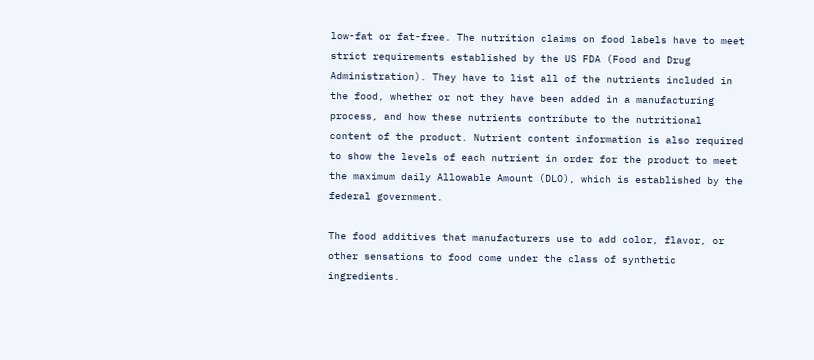low-fat or fat-free. The nutrition claims on food labels have to meet strict requirements established by the US FDA (Food and Drug Administration). They have to list all of the nutrients included in the food, whether or not they have been added in a manufacturing process, and how these nutrients contribute to the nutritional content of the product. Nutrient content information is also required to show the levels of each nutrient in order for the product to meet the maximum daily Allowable Amount (DLO), which is established by the federal government.

The food additives that manufacturers use to add color, flavor, or other sensations to food come under the class of synthetic ingredients.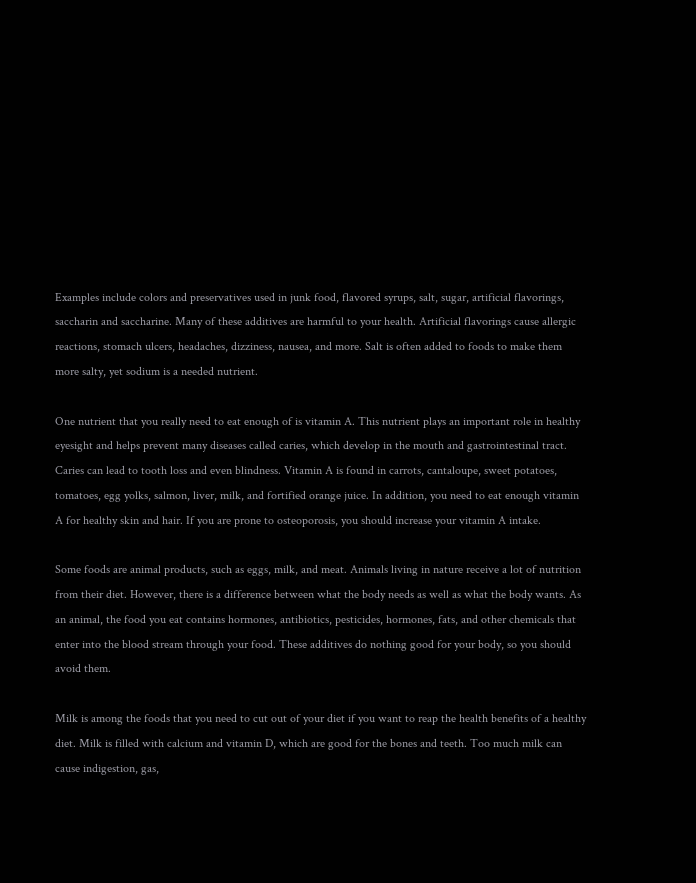Examples include colors and preservatives used in junk food, flavored syrups, salt, sugar, artificial flavorings, saccharin and saccharine. Many of these additives are harmful to your health. Artificial flavorings cause allergic reactions, stomach ulcers, headaches, dizziness, nausea, and more. Salt is often added to foods to make them more salty, yet sodium is a needed nutrient.

One nutrient that you really need to eat enough of is vitamin A. This nutrient plays an important role in healthy eyesight and helps prevent many diseases called caries, which develop in the mouth and gastrointestinal tract. Caries can lead to tooth loss and even blindness. Vitamin A is found in carrots, cantaloupe, sweet potatoes, tomatoes, egg yolks, salmon, liver, milk, and fortified orange juice. In addition, you need to eat enough vitamin A for healthy skin and hair. If you are prone to osteoporosis, you should increase your vitamin A intake.

Some foods are animal products, such as eggs, milk, and meat. Animals living in nature receive a lot of nutrition from their diet. However, there is a difference between what the body needs as well as what the body wants. As an animal, the food you eat contains hormones, antibiotics, pesticides, hormones, fats, and other chemicals that enter into the blood stream through your food. These additives do nothing good for your body, so you should avoid them.

Milk is among the foods that you need to cut out of your diet if you want to reap the health benefits of a healthy diet. Milk is filled with calcium and vitamin D, which are good for the bones and teeth. Too much milk can cause indigestion, gas,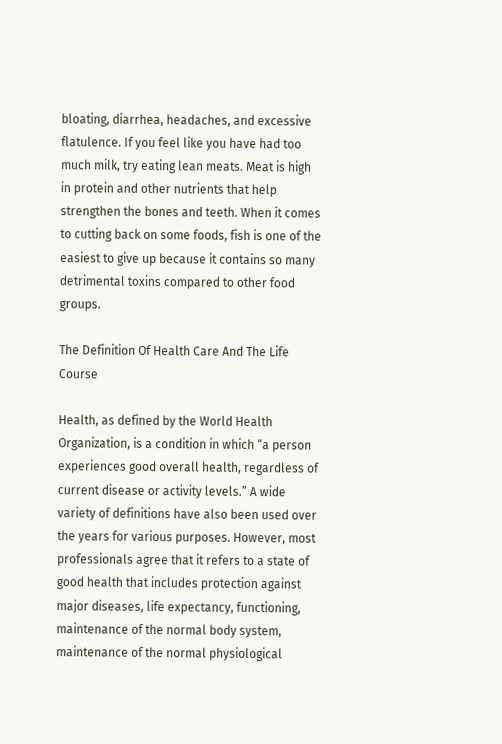bloating, diarrhea, headaches, and excessive flatulence. If you feel like you have had too much milk, try eating lean meats. Meat is high in protein and other nutrients that help strengthen the bones and teeth. When it comes to cutting back on some foods, fish is one of the easiest to give up because it contains so many detrimental toxins compared to other food groups.

The Definition Of Health Care And The Life Course

Health, as defined by the World Health Organization, is a condition in which “a person experiences good overall health, regardless of current disease or activity levels.” A wide variety of definitions have also been used over the years for various purposes. However, most professionals agree that it refers to a state of good health that includes protection against major diseases, life expectancy, functioning, maintenance of the normal body system, maintenance of the normal physiological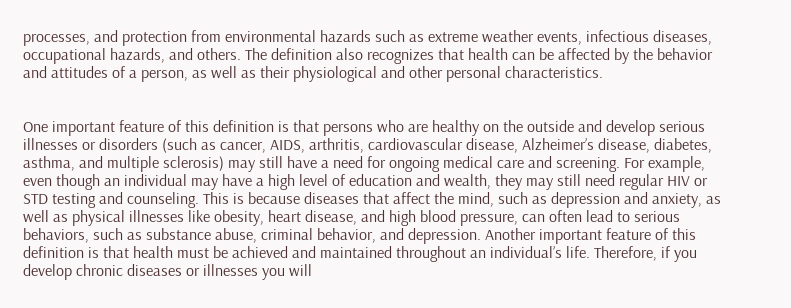processes, and protection from environmental hazards such as extreme weather events, infectious diseases, occupational hazards, and others. The definition also recognizes that health can be affected by the behavior and attitudes of a person, as well as their physiological and other personal characteristics.


One important feature of this definition is that persons who are healthy on the outside and develop serious illnesses or disorders (such as cancer, AIDS, arthritis, cardiovascular disease, Alzheimer’s disease, diabetes, asthma, and multiple sclerosis) may still have a need for ongoing medical care and screening. For example, even though an individual may have a high level of education and wealth, they may still need regular HIV or STD testing and counseling. This is because diseases that affect the mind, such as depression and anxiety, as well as physical illnesses like obesity, heart disease, and high blood pressure, can often lead to serious behaviors, such as substance abuse, criminal behavior, and depression. Another important feature of this definition is that health must be achieved and maintained throughout an individual’s life. Therefore, if you develop chronic diseases or illnesses you will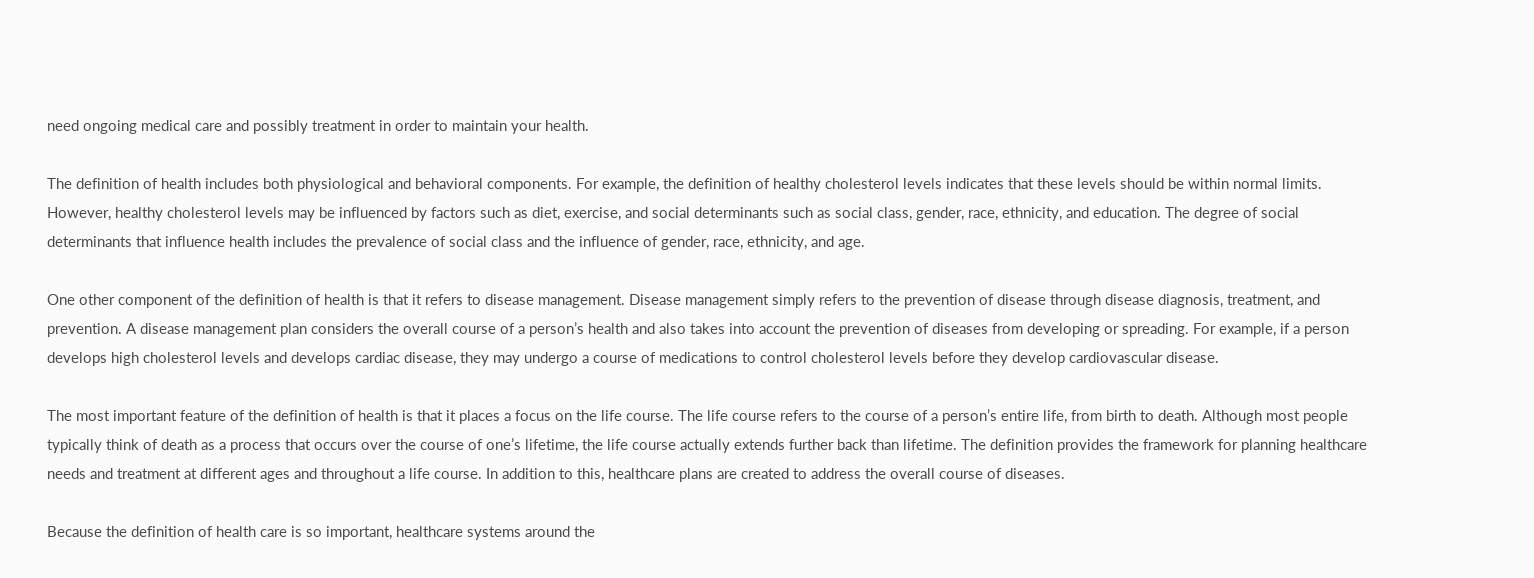need ongoing medical care and possibly treatment in order to maintain your health.

The definition of health includes both physiological and behavioral components. For example, the definition of healthy cholesterol levels indicates that these levels should be within normal limits. However, healthy cholesterol levels may be influenced by factors such as diet, exercise, and social determinants such as social class, gender, race, ethnicity, and education. The degree of social determinants that influence health includes the prevalence of social class and the influence of gender, race, ethnicity, and age.

One other component of the definition of health is that it refers to disease management. Disease management simply refers to the prevention of disease through disease diagnosis, treatment, and prevention. A disease management plan considers the overall course of a person’s health and also takes into account the prevention of diseases from developing or spreading. For example, if a person develops high cholesterol levels and develops cardiac disease, they may undergo a course of medications to control cholesterol levels before they develop cardiovascular disease.

The most important feature of the definition of health is that it places a focus on the life course. The life course refers to the course of a person’s entire life, from birth to death. Although most people typically think of death as a process that occurs over the course of one’s lifetime, the life course actually extends further back than lifetime. The definition provides the framework for planning healthcare needs and treatment at different ages and throughout a life course. In addition to this, healthcare plans are created to address the overall course of diseases.

Because the definition of health care is so important, healthcare systems around the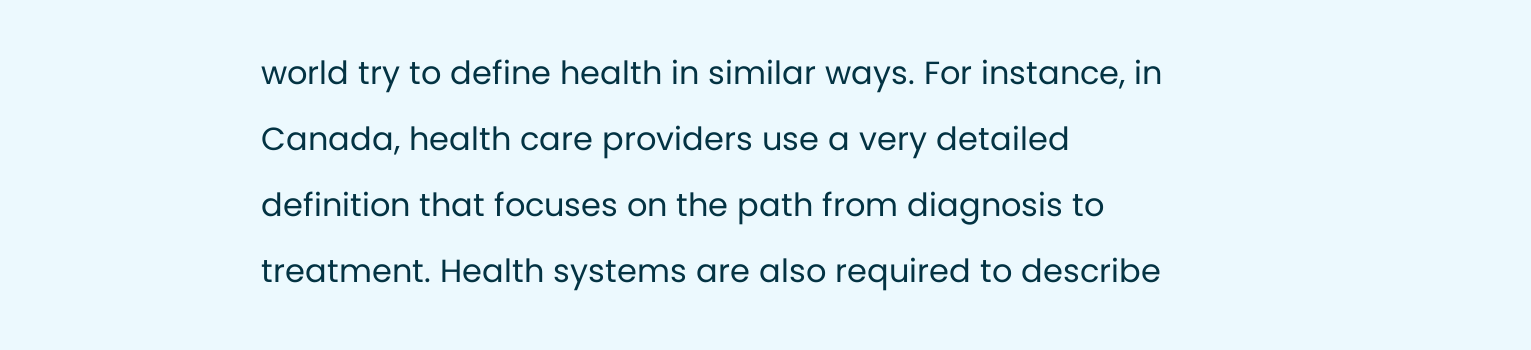world try to define health in similar ways. For instance, in Canada, health care providers use a very detailed definition that focuses on the path from diagnosis to treatment. Health systems are also required to describe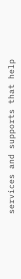services and supports that help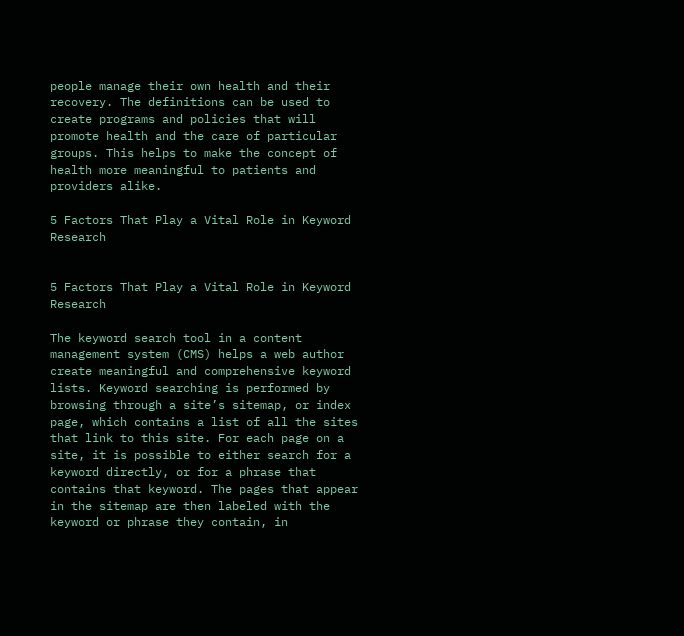people manage their own health and their recovery. The definitions can be used to create programs and policies that will promote health and the care of particular groups. This helps to make the concept of health more meaningful to patients and providers alike.

5 Factors That Play a Vital Role in Keyword Research


5 Factors That Play a Vital Role in Keyword Research

The keyword search tool in a content management system (CMS) helps a web author create meaningful and comprehensive keyword lists. Keyword searching is performed by browsing through a site’s sitemap, or index page, which contains a list of all the sites that link to this site. For each page on a site, it is possible to either search for a keyword directly, or for a phrase that contains that keyword. The pages that appear in the sitemap are then labeled with the keyword or phrase they contain, in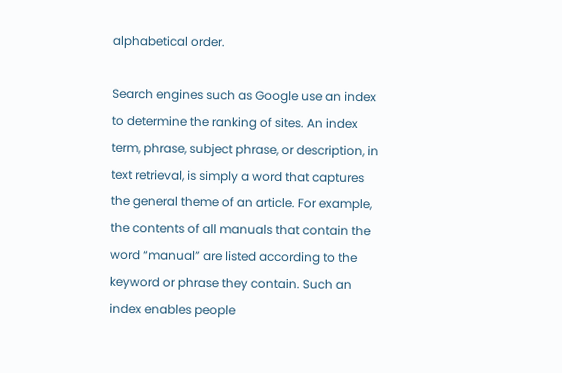alphabetical order.

Search engines such as Google use an index to determine the ranking of sites. An index term, phrase, subject phrase, or description, in text retrieval, is simply a word that captures the general theme of an article. For example, the contents of all manuals that contain the word “manual” are listed according to the keyword or phrase they contain. Such an index enables people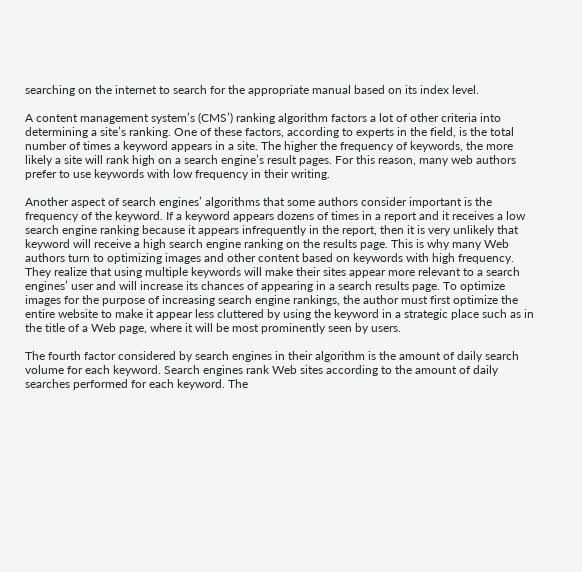searching on the internet to search for the appropriate manual based on its index level.

A content management system’s (CMS’) ranking algorithm factors a lot of other criteria into determining a site’s ranking. One of these factors, according to experts in the field, is the total number of times a keyword appears in a site. The higher the frequency of keywords, the more likely a site will rank high on a search engine’s result pages. For this reason, many web authors prefer to use keywords with low frequency in their writing.

Another aspect of search engines’ algorithms that some authors consider important is the frequency of the keyword. If a keyword appears dozens of times in a report and it receives a low search engine ranking because it appears infrequently in the report, then it is very unlikely that keyword will receive a high search engine ranking on the results page. This is why many Web authors turn to optimizing images and other content based on keywords with high frequency. They realize that using multiple keywords will make their sites appear more relevant to a search engines’ user and will increase its chances of appearing in a search results page. To optimize images for the purpose of increasing search engine rankings, the author must first optimize the entire website to make it appear less cluttered by using the keyword in a strategic place such as in the title of a Web page, where it will be most prominently seen by users.

The fourth factor considered by search engines in their algorithm is the amount of daily search volume for each keyword. Search engines rank Web sites according to the amount of daily searches performed for each keyword. The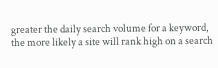greater the daily search volume for a keyword, the more likely a site will rank high on a search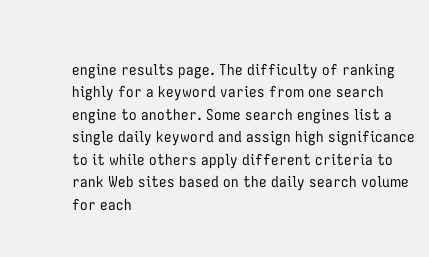engine results page. The difficulty of ranking highly for a keyword varies from one search engine to another. Some search engines list a single daily keyword and assign high significance to it while others apply different criteria to rank Web sites based on the daily search volume for each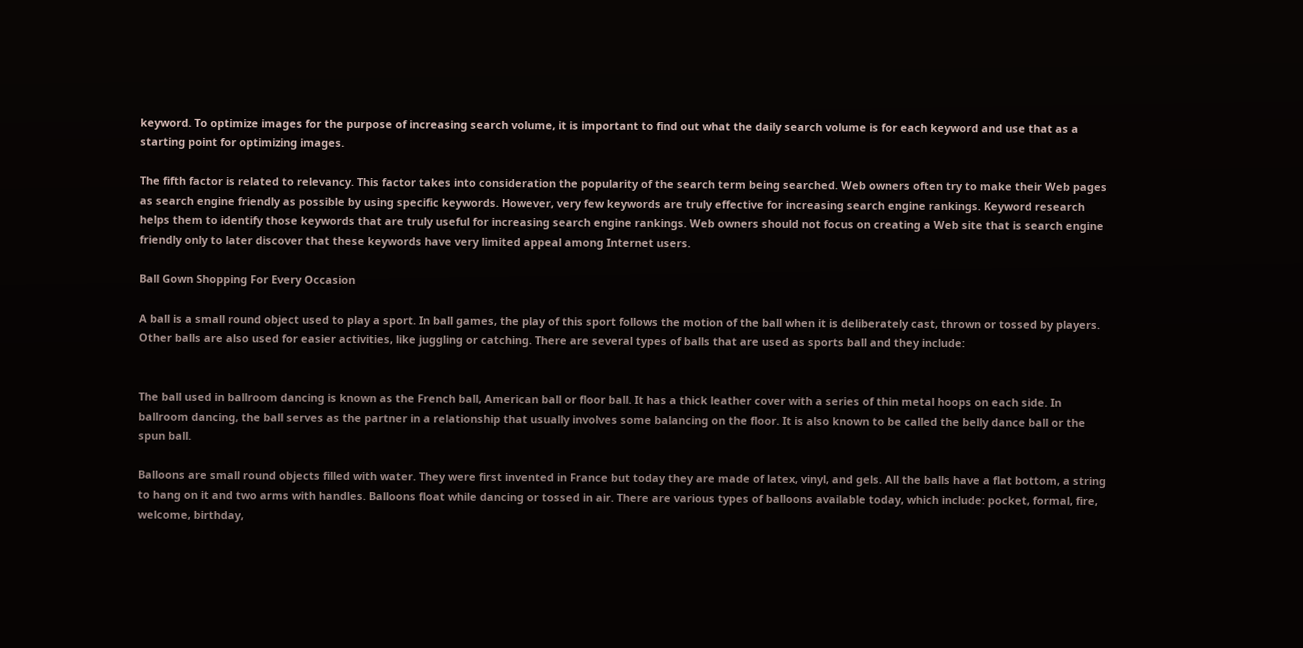keyword. To optimize images for the purpose of increasing search volume, it is important to find out what the daily search volume is for each keyword and use that as a starting point for optimizing images.

The fifth factor is related to relevancy. This factor takes into consideration the popularity of the search term being searched. Web owners often try to make their Web pages as search engine friendly as possible by using specific keywords. However, very few keywords are truly effective for increasing search engine rankings. Keyword research helps them to identify those keywords that are truly useful for increasing search engine rankings. Web owners should not focus on creating a Web site that is search engine friendly only to later discover that these keywords have very limited appeal among Internet users.

Ball Gown Shopping For Every Occasion

A ball is a small round object used to play a sport. In ball games, the play of this sport follows the motion of the ball when it is deliberately cast, thrown or tossed by players. Other balls are also used for easier activities, like juggling or catching. There are several types of balls that are used as sports ball and they include:


The ball used in ballroom dancing is known as the French ball, American ball or floor ball. It has a thick leather cover with a series of thin metal hoops on each side. In ballroom dancing, the ball serves as the partner in a relationship that usually involves some balancing on the floor. It is also known to be called the belly dance ball or the spun ball.

Balloons are small round objects filled with water. They were first invented in France but today they are made of latex, vinyl, and gels. All the balls have a flat bottom, a string to hang on it and two arms with handles. Balloons float while dancing or tossed in air. There are various types of balloons available today, which include: pocket, formal, fire, welcome, birthday,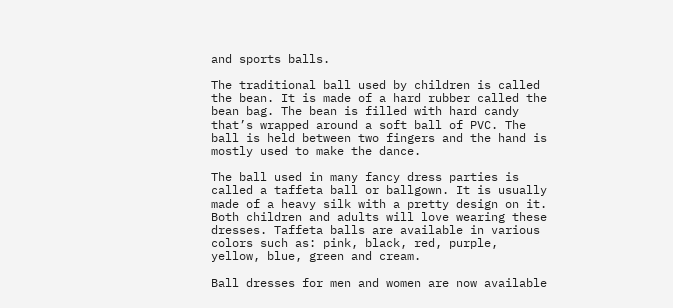and sports balls.

The traditional ball used by children is called the bean. It is made of a hard rubber called the bean bag. The bean is filled with hard candy that’s wrapped around a soft ball of PVC. The ball is held between two fingers and the hand is mostly used to make the dance.

The ball used in many fancy dress parties is called a taffeta ball or ballgown. It is usually made of a heavy silk with a pretty design on it. Both children and adults will love wearing these dresses. Taffeta balls are available in various colors such as: pink, black, red, purple, yellow, blue, green and cream.

Ball dresses for men and women are now available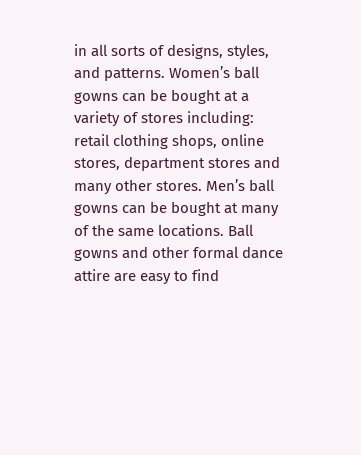in all sorts of designs, styles, and patterns. Women’s ball gowns can be bought at a variety of stores including: retail clothing shops, online stores, department stores and many other stores. Men’s ball gowns can be bought at many of the same locations. Ball gowns and other formal dance attire are easy to find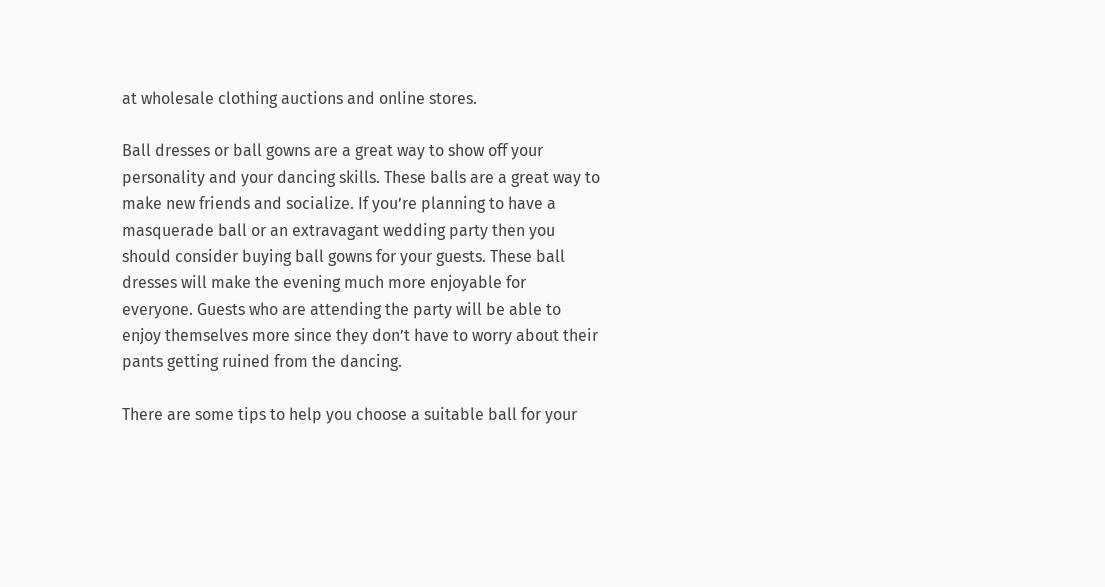at wholesale clothing auctions and online stores.

Ball dresses or ball gowns are a great way to show off your personality and your dancing skills. These balls are a great way to make new friends and socialize. If you’re planning to have a masquerade ball or an extravagant wedding party then you should consider buying ball gowns for your guests. These ball dresses will make the evening much more enjoyable for everyone. Guests who are attending the party will be able to enjoy themselves more since they don’t have to worry about their pants getting ruined from the dancing.

There are some tips to help you choose a suitable ball for your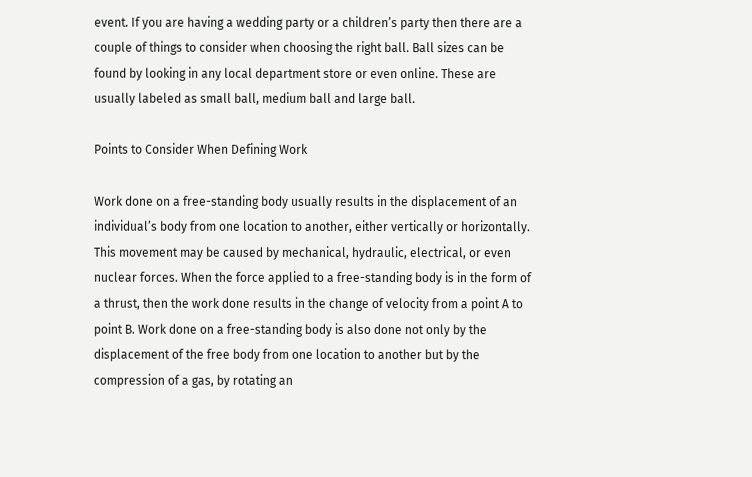event. If you are having a wedding party or a children’s party then there are a couple of things to consider when choosing the right ball. Ball sizes can be found by looking in any local department store or even online. These are usually labeled as small ball, medium ball and large ball.

Points to Consider When Defining Work

Work done on a free-standing body usually results in the displacement of an individual’s body from one location to another, either vertically or horizontally. This movement may be caused by mechanical, hydraulic, electrical, or even nuclear forces. When the force applied to a free-standing body is in the form of a thrust, then the work done results in the change of velocity from a point A to point B. Work done on a free-standing body is also done not only by the displacement of the free body from one location to another but by the compression of a gas, by rotating an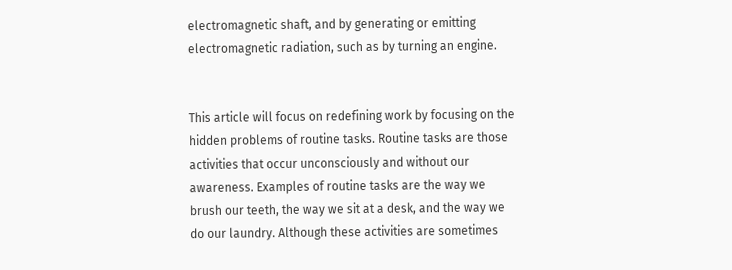electromagnetic shaft, and by generating or emitting electromagnetic radiation, such as by turning an engine.


This article will focus on redefining work by focusing on the hidden problems of routine tasks. Routine tasks are those activities that occur unconsciously and without our awareness. Examples of routine tasks are the way we brush our teeth, the way we sit at a desk, and the way we do our laundry. Although these activities are sometimes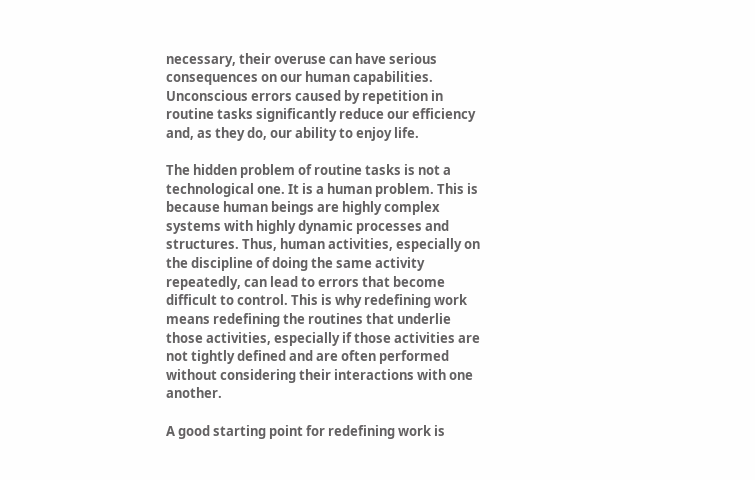necessary, their overuse can have serious consequences on our human capabilities. Unconscious errors caused by repetition in routine tasks significantly reduce our efficiency and, as they do, our ability to enjoy life.

The hidden problem of routine tasks is not a technological one. It is a human problem. This is because human beings are highly complex systems with highly dynamic processes and structures. Thus, human activities, especially on the discipline of doing the same activity repeatedly, can lead to errors that become difficult to control. This is why redefining work means redefining the routines that underlie those activities, especially if those activities are not tightly defined and are often performed without considering their interactions with one another.

A good starting point for redefining work is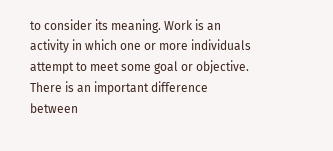to consider its meaning. Work is an activity in which one or more individuals attempt to meet some goal or objective. There is an important difference between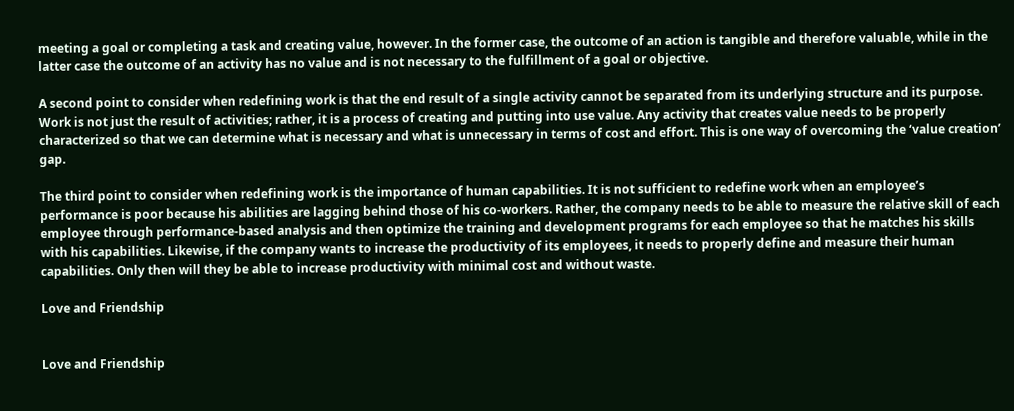meeting a goal or completing a task and creating value, however. In the former case, the outcome of an action is tangible and therefore valuable, while in the latter case the outcome of an activity has no value and is not necessary to the fulfillment of a goal or objective.

A second point to consider when redefining work is that the end result of a single activity cannot be separated from its underlying structure and its purpose. Work is not just the result of activities; rather, it is a process of creating and putting into use value. Any activity that creates value needs to be properly characterized so that we can determine what is necessary and what is unnecessary in terms of cost and effort. This is one way of overcoming the ‘value creation’ gap.

The third point to consider when redefining work is the importance of human capabilities. It is not sufficient to redefine work when an employee’s performance is poor because his abilities are lagging behind those of his co-workers. Rather, the company needs to be able to measure the relative skill of each employee through performance-based analysis and then optimize the training and development programs for each employee so that he matches his skills with his capabilities. Likewise, if the company wants to increase the productivity of its employees, it needs to properly define and measure their human capabilities. Only then will they be able to increase productivity with minimal cost and without waste.

Love and Friendship


Love and Friendship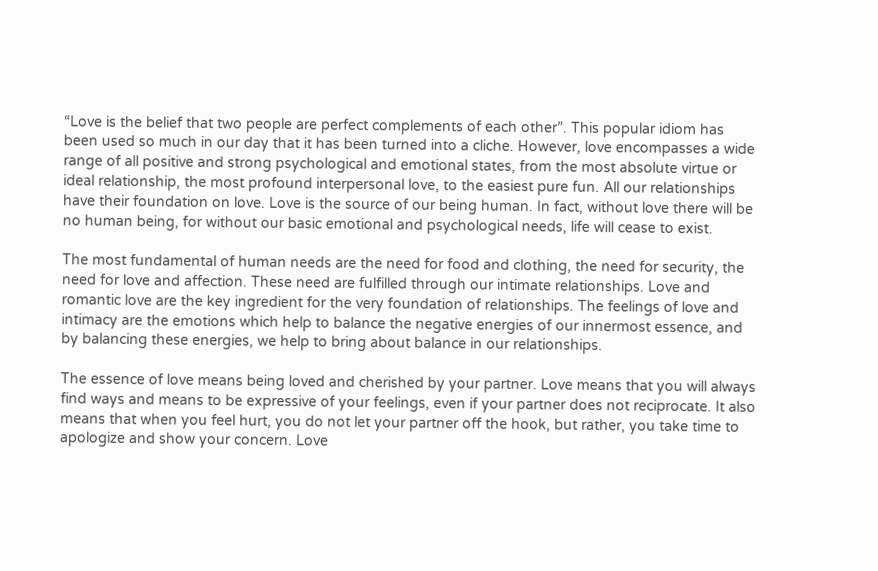“Love is the belief that two people are perfect complements of each other”. This popular idiom has been used so much in our day that it has been turned into a cliche. However, love encompasses a wide range of all positive and strong psychological and emotional states, from the most absolute virtue or ideal relationship, the most profound interpersonal love, to the easiest pure fun. All our relationships have their foundation on love. Love is the source of our being human. In fact, without love there will be no human being, for without our basic emotional and psychological needs, life will cease to exist.

The most fundamental of human needs are the need for food and clothing, the need for security, the need for love and affection. These need are fulfilled through our intimate relationships. Love and romantic love are the key ingredient for the very foundation of relationships. The feelings of love and intimacy are the emotions which help to balance the negative energies of our innermost essence, and by balancing these energies, we help to bring about balance in our relationships.

The essence of love means being loved and cherished by your partner. Love means that you will always find ways and means to be expressive of your feelings, even if your partner does not reciprocate. It also means that when you feel hurt, you do not let your partner off the hook, but rather, you take time to apologize and show your concern. Love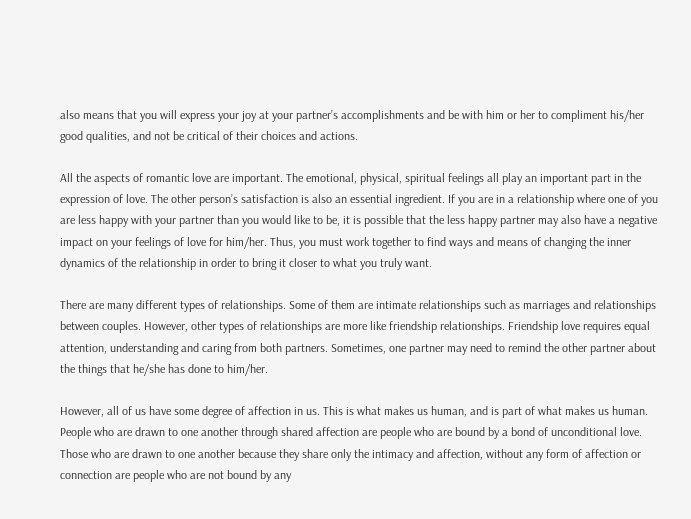also means that you will express your joy at your partner’s accomplishments and be with him or her to compliment his/her good qualities, and not be critical of their choices and actions.

All the aspects of romantic love are important. The emotional, physical, spiritual feelings all play an important part in the expression of love. The other person’s satisfaction is also an essential ingredient. If you are in a relationship where one of you are less happy with your partner than you would like to be, it is possible that the less happy partner may also have a negative impact on your feelings of love for him/her. Thus, you must work together to find ways and means of changing the inner dynamics of the relationship in order to bring it closer to what you truly want.

There are many different types of relationships. Some of them are intimate relationships such as marriages and relationships between couples. However, other types of relationships are more like friendship relationships. Friendship love requires equal attention, understanding and caring from both partners. Sometimes, one partner may need to remind the other partner about the things that he/she has done to him/her.

However, all of us have some degree of affection in us. This is what makes us human, and is part of what makes us human. People who are drawn to one another through shared affection are people who are bound by a bond of unconditional love. Those who are drawn to one another because they share only the intimacy and affection, without any form of affection or connection are people who are not bound by any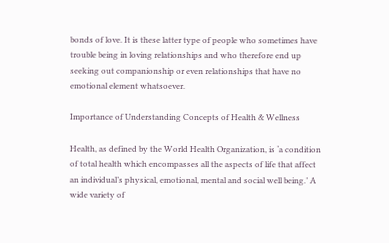bonds of love. It is these latter type of people who sometimes have trouble being in loving relationships and who therefore end up seeking out companionship or even relationships that have no emotional element whatsoever.

Importance of Understanding Concepts of Health & Wellness

Health, as defined by the World Health Organization, is ‘a condition of total health which encompasses all the aspects of life that affect an individual’s physical, emotional, mental and social well being.’ A wide variety of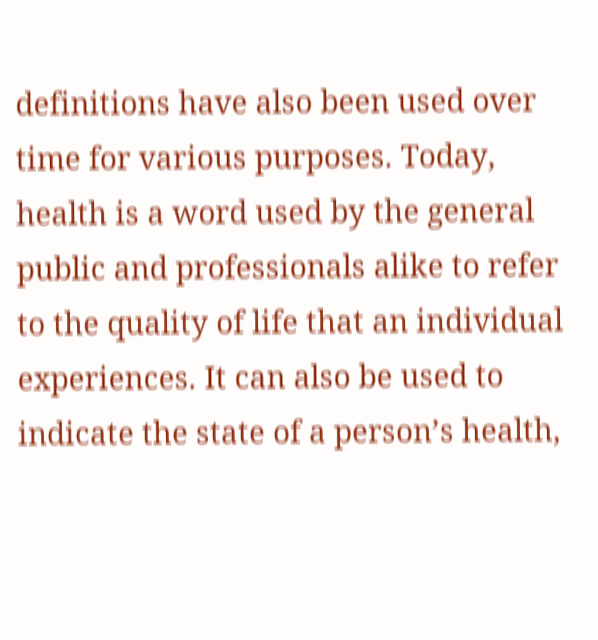definitions have also been used over time for various purposes. Today, health is a word used by the general public and professionals alike to refer to the quality of life that an individual experiences. It can also be used to indicate the state of a person’s health,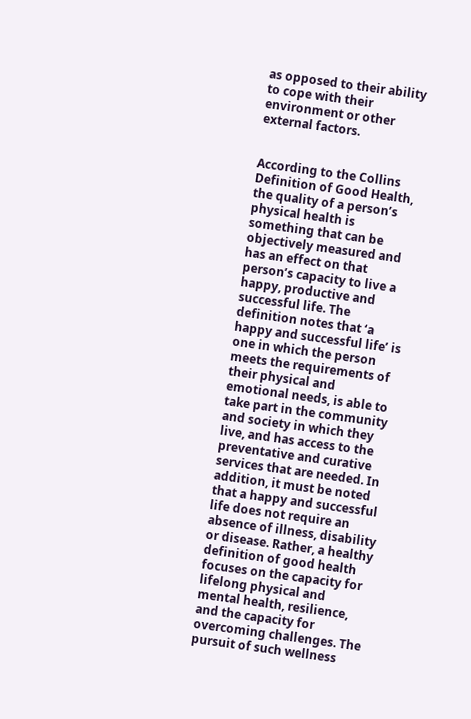as opposed to their ability to cope with their environment or other external factors.


According to the Collins Definition of Good Health, the quality of a person’s physical health is something that can be objectively measured and has an effect on that person’s capacity to live a happy, productive and successful life. The definition notes that ‘a happy and successful life’ is one in which the person meets the requirements of their physical and emotional needs, is able to take part in the community and society in which they live, and has access to the preventative and curative services that are needed. In addition, it must be noted that a happy and successful life does not require an absence of illness, disability or disease. Rather, a healthy definition of good health focuses on the capacity for lifelong physical and mental health, resilience, and the capacity for overcoming challenges. The pursuit of such wellness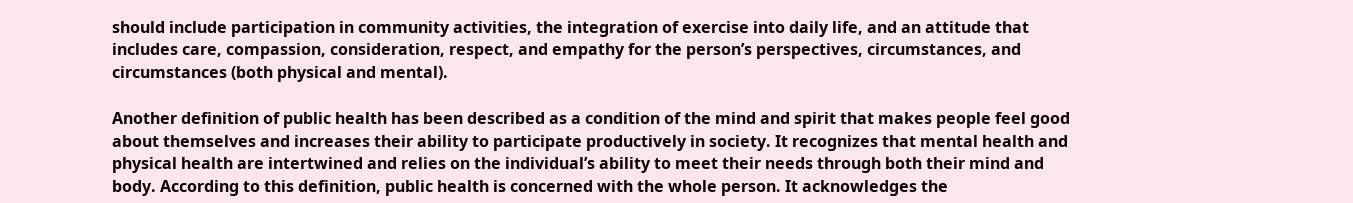should include participation in community activities, the integration of exercise into daily life, and an attitude that includes care, compassion, consideration, respect, and empathy for the person’s perspectives, circumstances, and circumstances (both physical and mental).

Another definition of public health has been described as a condition of the mind and spirit that makes people feel good about themselves and increases their ability to participate productively in society. It recognizes that mental health and physical health are intertwined and relies on the individual’s ability to meet their needs through both their mind and body. According to this definition, public health is concerned with the whole person. It acknowledges the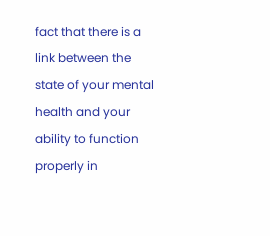fact that there is a link between the state of your mental health and your ability to function properly in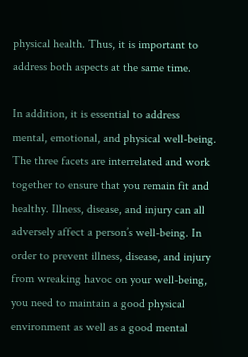physical health. Thus, it is important to address both aspects at the same time.

In addition, it is essential to address mental, emotional, and physical well-being. The three facets are interrelated and work together to ensure that you remain fit and healthy. Illness, disease, and injury can all adversely affect a person’s well-being. In order to prevent illness, disease, and injury from wreaking havoc on your well-being, you need to maintain a good physical environment as well as a good mental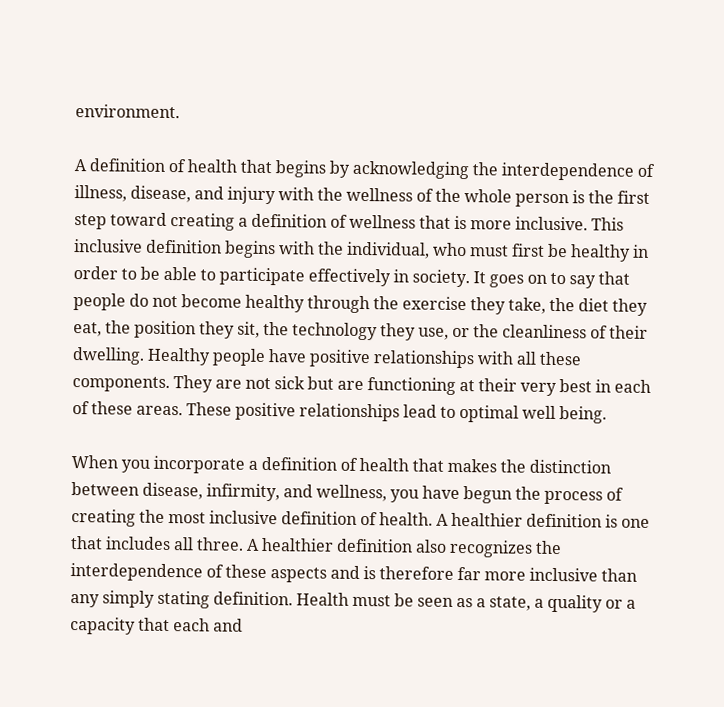environment.

A definition of health that begins by acknowledging the interdependence of illness, disease, and injury with the wellness of the whole person is the first step toward creating a definition of wellness that is more inclusive. This inclusive definition begins with the individual, who must first be healthy in order to be able to participate effectively in society. It goes on to say that people do not become healthy through the exercise they take, the diet they eat, the position they sit, the technology they use, or the cleanliness of their dwelling. Healthy people have positive relationships with all these components. They are not sick but are functioning at their very best in each of these areas. These positive relationships lead to optimal well being.

When you incorporate a definition of health that makes the distinction between disease, infirmity, and wellness, you have begun the process of creating the most inclusive definition of health. A healthier definition is one that includes all three. A healthier definition also recognizes the interdependence of these aspects and is therefore far more inclusive than any simply stating definition. Health must be seen as a state, a quality or a capacity that each and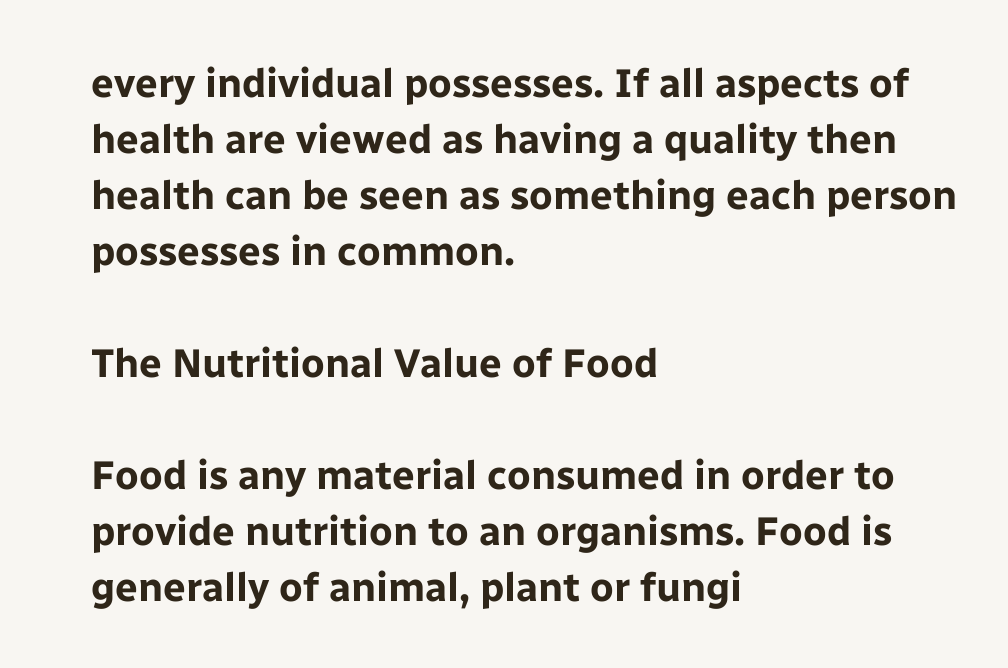every individual possesses. If all aspects of health are viewed as having a quality then health can be seen as something each person possesses in common.

The Nutritional Value of Food

Food is any material consumed in order to provide nutrition to an organisms. Food is generally of animal, plant or fungi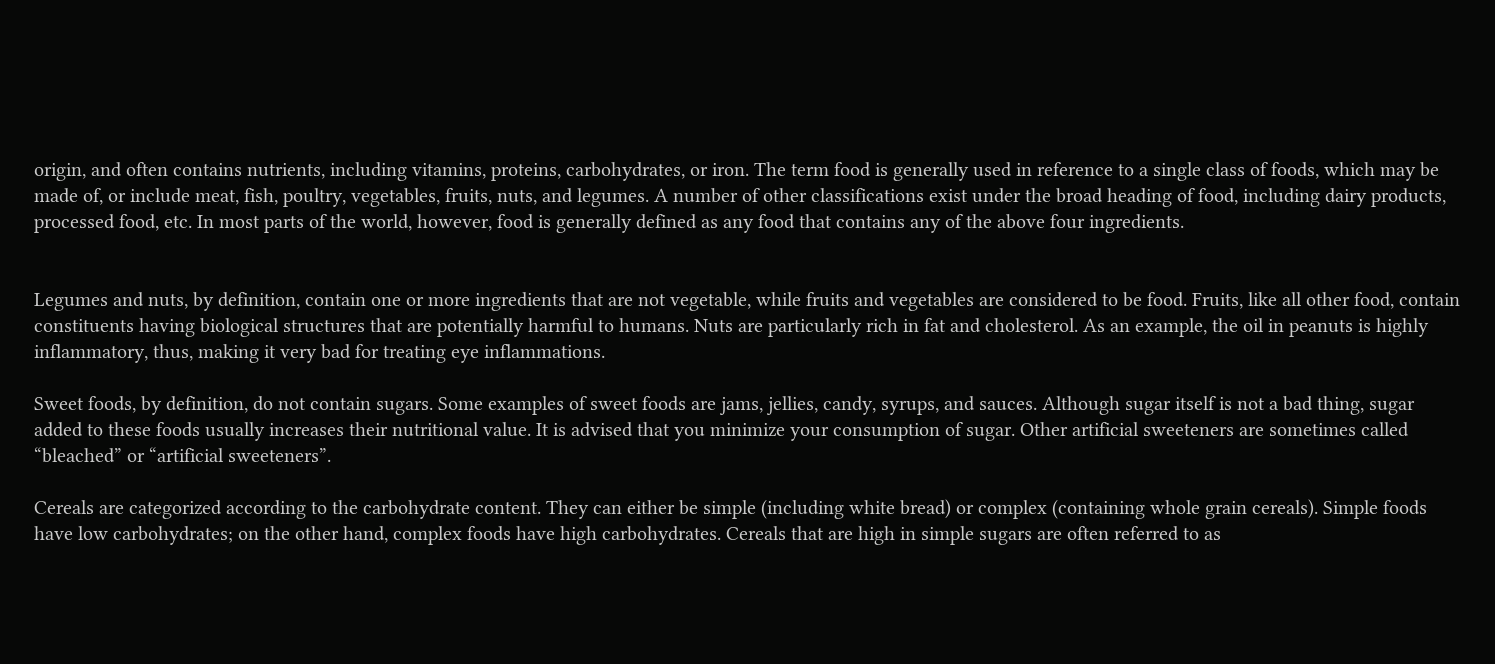origin, and often contains nutrients, including vitamins, proteins, carbohydrates, or iron. The term food is generally used in reference to a single class of foods, which may be made of, or include meat, fish, poultry, vegetables, fruits, nuts, and legumes. A number of other classifications exist under the broad heading of food, including dairy products, processed food, etc. In most parts of the world, however, food is generally defined as any food that contains any of the above four ingredients.


Legumes and nuts, by definition, contain one or more ingredients that are not vegetable, while fruits and vegetables are considered to be food. Fruits, like all other food, contain constituents having biological structures that are potentially harmful to humans. Nuts are particularly rich in fat and cholesterol. As an example, the oil in peanuts is highly inflammatory, thus, making it very bad for treating eye inflammations.

Sweet foods, by definition, do not contain sugars. Some examples of sweet foods are jams, jellies, candy, syrups, and sauces. Although sugar itself is not a bad thing, sugar added to these foods usually increases their nutritional value. It is advised that you minimize your consumption of sugar. Other artificial sweeteners are sometimes called “bleached” or “artificial sweeteners”.

Cereals are categorized according to the carbohydrate content. They can either be simple (including white bread) or complex (containing whole grain cereals). Simple foods have low carbohydrates; on the other hand, complex foods have high carbohydrates. Cereals that are high in simple sugars are often referred to as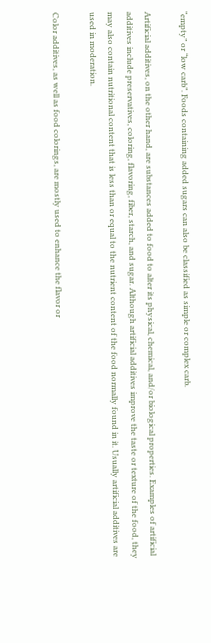“empty” or “low carb”. Foods containing added sugars can also be classified as simple or complex carb.

Artificial additives, on the other hand, are substances added to food to alter its physical, chemical, and/or biological properties. Examples of artificial additives include preservatives, coloring, flavoring, fiber, starch, and sugar. Although artificial additives improve the taste or texture of the food, they may also contain nutritional content that is less than or equal to the nutrient content of the food normally found in it. Usually artificial additives are used in moderation.

Color additives, as well as food colorings, are mostly used to enhance the flavor or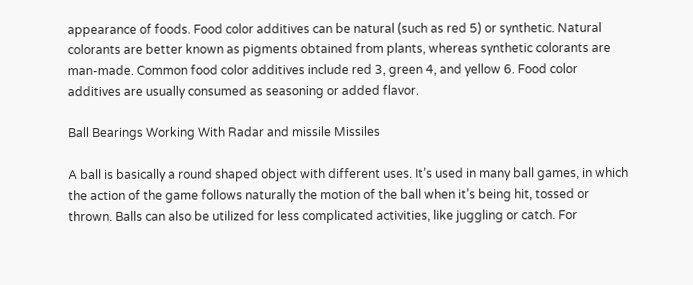appearance of foods. Food color additives can be natural (such as red 5) or synthetic. Natural colorants are better known as pigments obtained from plants, whereas synthetic colorants are man-made. Common food color additives include red 3, green 4, and yellow 6. Food color additives are usually consumed as seasoning or added flavor.

Ball Bearings Working With Radar and missile Missiles

A ball is basically a round shaped object with different uses. It’s used in many ball games, in which the action of the game follows naturally the motion of the ball when it’s being hit, tossed or thrown. Balls can also be utilized for less complicated activities, like juggling or catch. For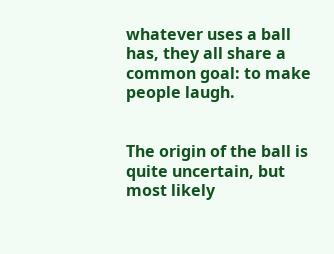whatever uses a ball has, they all share a common goal: to make people laugh.


The origin of the ball is quite uncertain, but most likely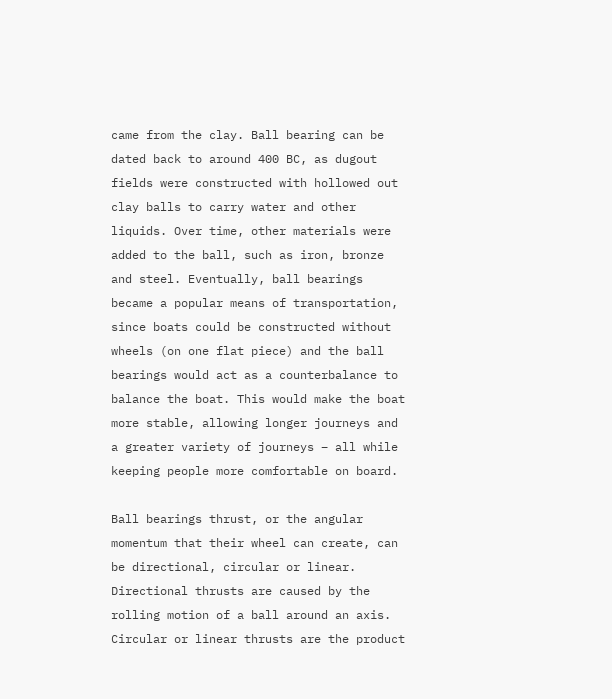came from the clay. Ball bearing can be dated back to around 400 BC, as dugout fields were constructed with hollowed out clay balls to carry water and other liquids. Over time, other materials were added to the ball, such as iron, bronze and steel. Eventually, ball bearings became a popular means of transportation, since boats could be constructed without wheels (on one flat piece) and the ball bearings would act as a counterbalance to balance the boat. This would make the boat more stable, allowing longer journeys and a greater variety of journeys – all while keeping people more comfortable on board.

Ball bearings thrust, or the angular momentum that their wheel can create, can be directional, circular or linear. Directional thrusts are caused by the rolling motion of a ball around an axis. Circular or linear thrusts are the product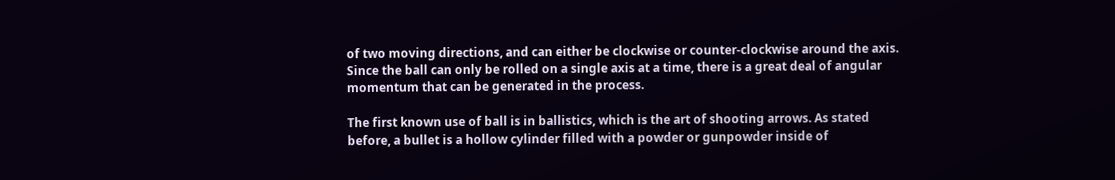of two moving directions, and can either be clockwise or counter-clockwise around the axis. Since the ball can only be rolled on a single axis at a time, there is a great deal of angular momentum that can be generated in the process.

The first known use of ball is in ballistics, which is the art of shooting arrows. As stated before, a bullet is a hollow cylinder filled with a powder or gunpowder inside of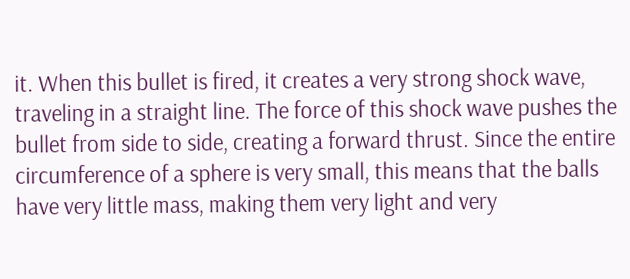it. When this bullet is fired, it creates a very strong shock wave, traveling in a straight line. The force of this shock wave pushes the bullet from side to side, creating a forward thrust. Since the entire circumference of a sphere is very small, this means that the balls have very little mass, making them very light and very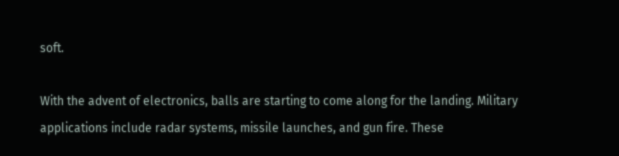soft.

With the advent of electronics, balls are starting to come along for the landing. Military applications include radar systems, missile launches, and gun fire. These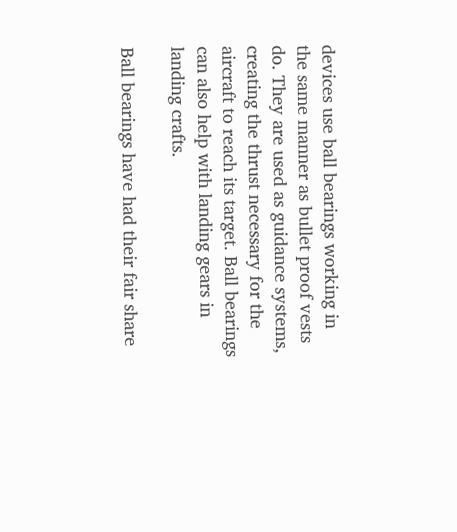devices use ball bearings working in the same manner as bullet proof vests do. They are used as guidance systems, creating the thrust necessary for the aircraft to reach its target. Ball bearings can also help with landing gears in landing crafts.

Ball bearings have had their fair share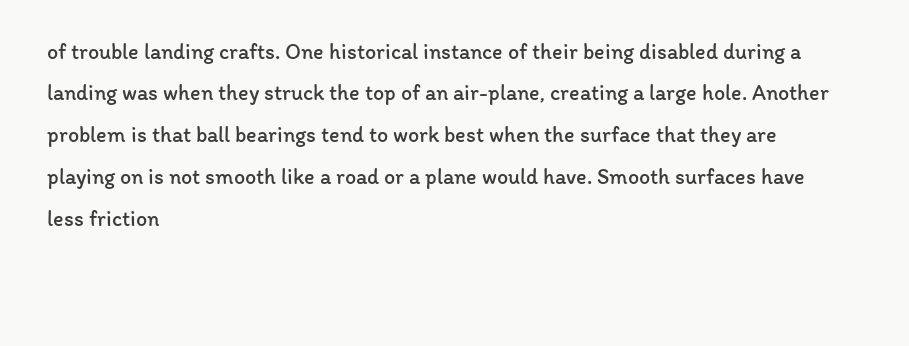of trouble landing crafts. One historical instance of their being disabled during a landing was when they struck the top of an air-plane, creating a large hole. Another problem is that ball bearings tend to work best when the surface that they are playing on is not smooth like a road or a plane would have. Smooth surfaces have less friction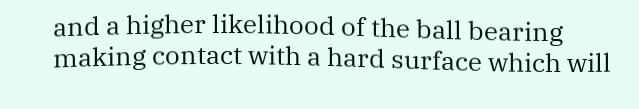and a higher likelihood of the ball bearing making contact with a hard surface which will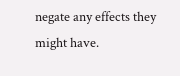negate any effects they might have.